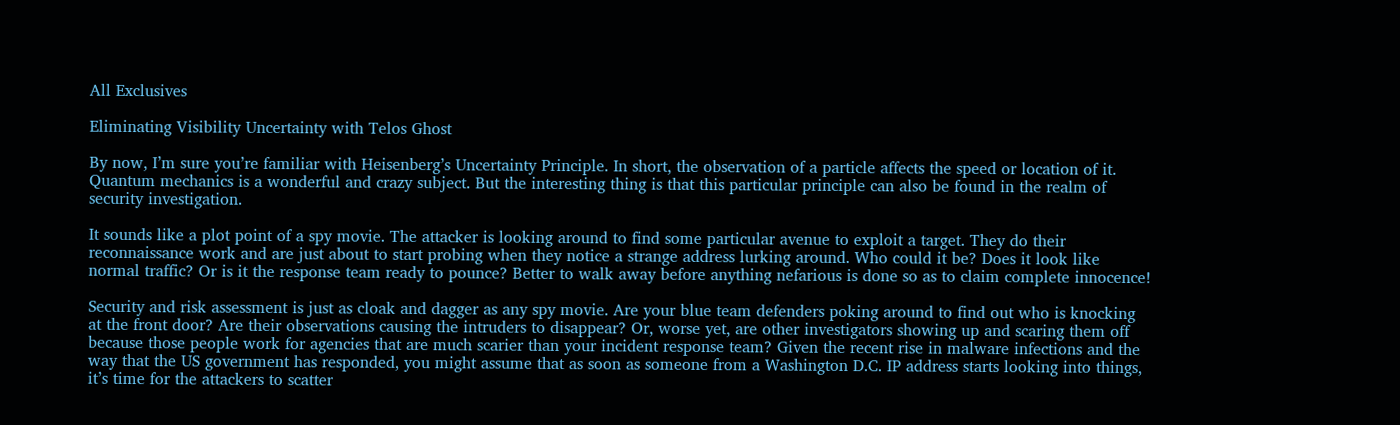All Exclusives

Eliminating Visibility Uncertainty with Telos Ghost

By now, I’m sure you’re familiar with Heisenberg’s Uncertainty Principle. In short, the observation of a particle affects the speed or location of it. Quantum mechanics is a wonderful and crazy subject. But the interesting thing is that this particular principle can also be found in the realm of security investigation.

It sounds like a plot point of a spy movie. The attacker is looking around to find some particular avenue to exploit a target. They do their reconnaissance work and are just about to start probing when they notice a strange address lurking around. Who could it be? Does it look like normal traffic? Or is it the response team ready to pounce? Better to walk away before anything nefarious is done so as to claim complete innocence!

Security and risk assessment is just as cloak and dagger as any spy movie. Are your blue team defenders poking around to find out who is knocking at the front door? Are their observations causing the intruders to disappear? Or, worse yet, are other investigators showing up and scaring them off because those people work for agencies that are much scarier than your incident response team? Given the recent rise in malware infections and the way that the US government has responded, you might assume that as soon as someone from a Washington D.C. IP address starts looking into things, it’s time for the attackers to scatter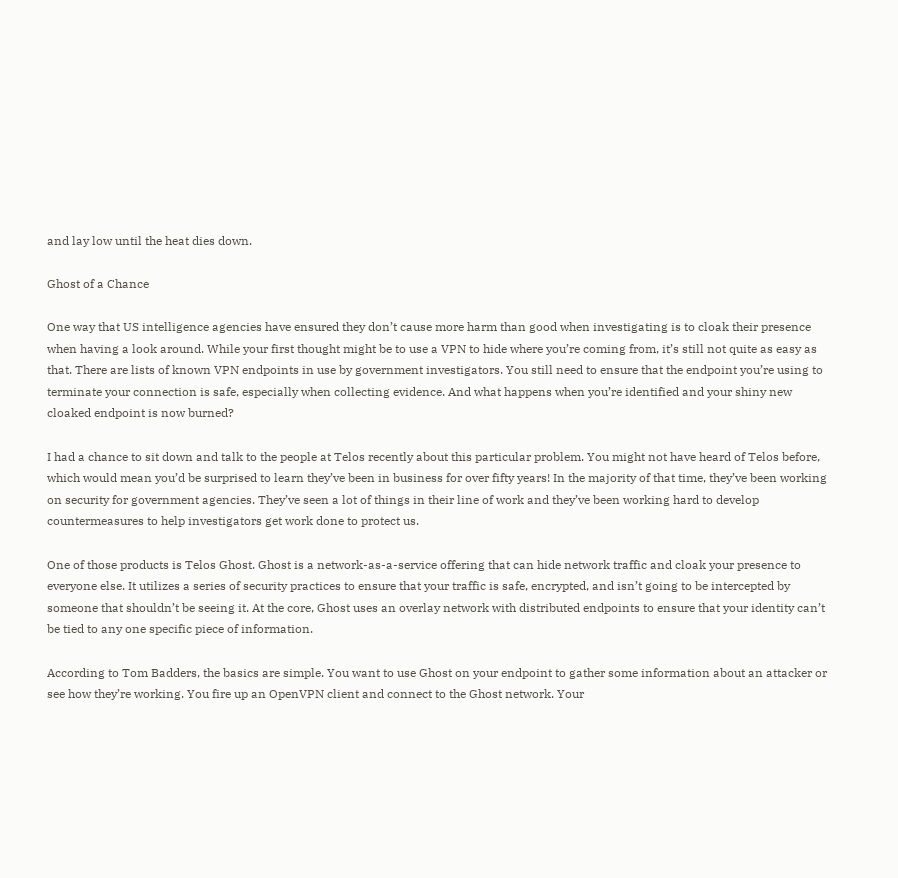and lay low until the heat dies down.

Ghost of a Chance

One way that US intelligence agencies have ensured they don’t cause more harm than good when investigating is to cloak their presence when having a look around. While your first thought might be to use a VPN to hide where you’re coming from, it’s still not quite as easy as that. There are lists of known VPN endpoints in use by government investigators. You still need to ensure that the endpoint you’re using to terminate your connection is safe, especially when collecting evidence. And what happens when you’re identified and your shiny new cloaked endpoint is now burned?

I had a chance to sit down and talk to the people at Telos recently about this particular problem. You might not have heard of Telos before, which would mean you’d be surprised to learn they’ve been in business for over fifty years! In the majority of that time, they’ve been working on security for government agencies. They’ve seen a lot of things in their line of work and they’ve been working hard to develop countermeasures to help investigators get work done to protect us.

One of those products is Telos Ghost. Ghost is a network-as-a-service offering that can hide network traffic and cloak your presence to everyone else. It utilizes a series of security practices to ensure that your traffic is safe, encrypted, and isn’t going to be intercepted by someone that shouldn’t be seeing it. At the core, Ghost uses an overlay network with distributed endpoints to ensure that your identity can’t be tied to any one specific piece of information.

According to Tom Badders, the basics are simple. You want to use Ghost on your endpoint to gather some information about an attacker or see how they’re working. You fire up an OpenVPN client and connect to the Ghost network. Your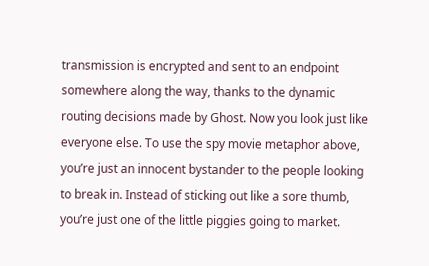transmission is encrypted and sent to an endpoint somewhere along the way, thanks to the dynamic routing decisions made by Ghost. Now you look just like everyone else. To use the spy movie metaphor above, you’re just an innocent bystander to the people looking to break in. Instead of sticking out like a sore thumb, you’re just one of the little piggies going to market.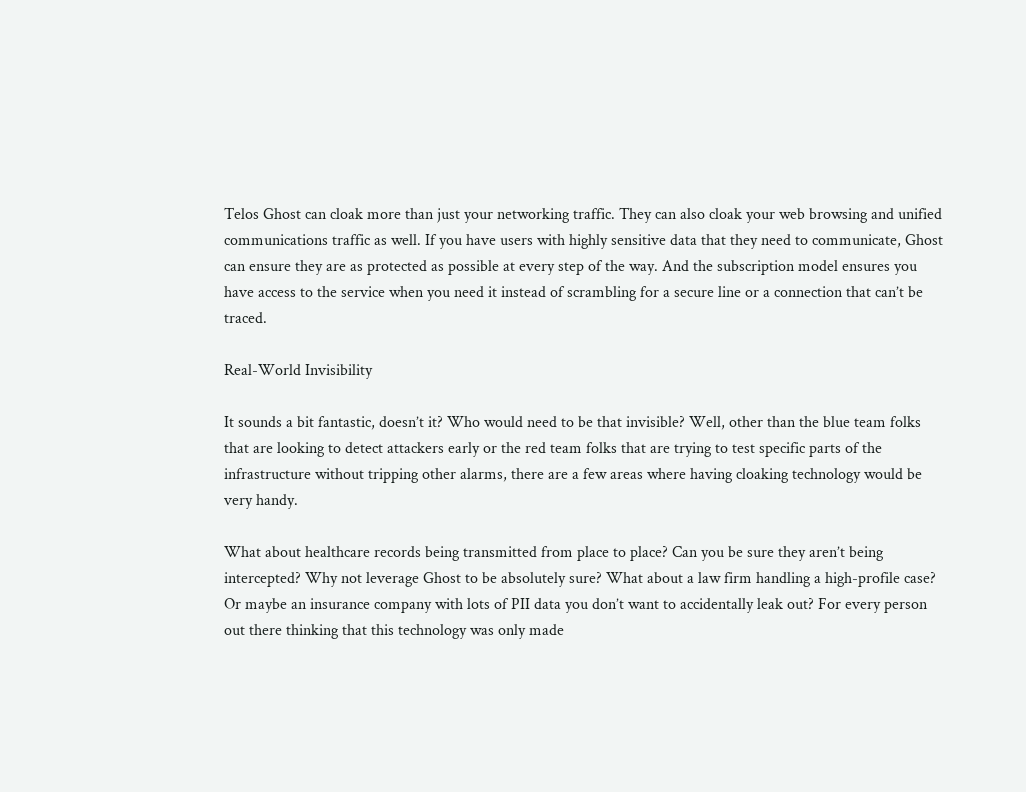Telos Ghost can cloak more than just your networking traffic. They can also cloak your web browsing and unified communications traffic as well. If you have users with highly sensitive data that they need to communicate, Ghost can ensure they are as protected as possible at every step of the way. And the subscription model ensures you have access to the service when you need it instead of scrambling for a secure line or a connection that can’t be traced.

Real-World Invisibility

It sounds a bit fantastic, doesn’t it? Who would need to be that invisible? Well, other than the blue team folks that are looking to detect attackers early or the red team folks that are trying to test specific parts of the infrastructure without tripping other alarms, there are a few areas where having cloaking technology would be very handy.

What about healthcare records being transmitted from place to place? Can you be sure they aren’t being intercepted? Why not leverage Ghost to be absolutely sure? What about a law firm handling a high-profile case? Or maybe an insurance company with lots of PII data you don’t want to accidentally leak out? For every person out there thinking that this technology was only made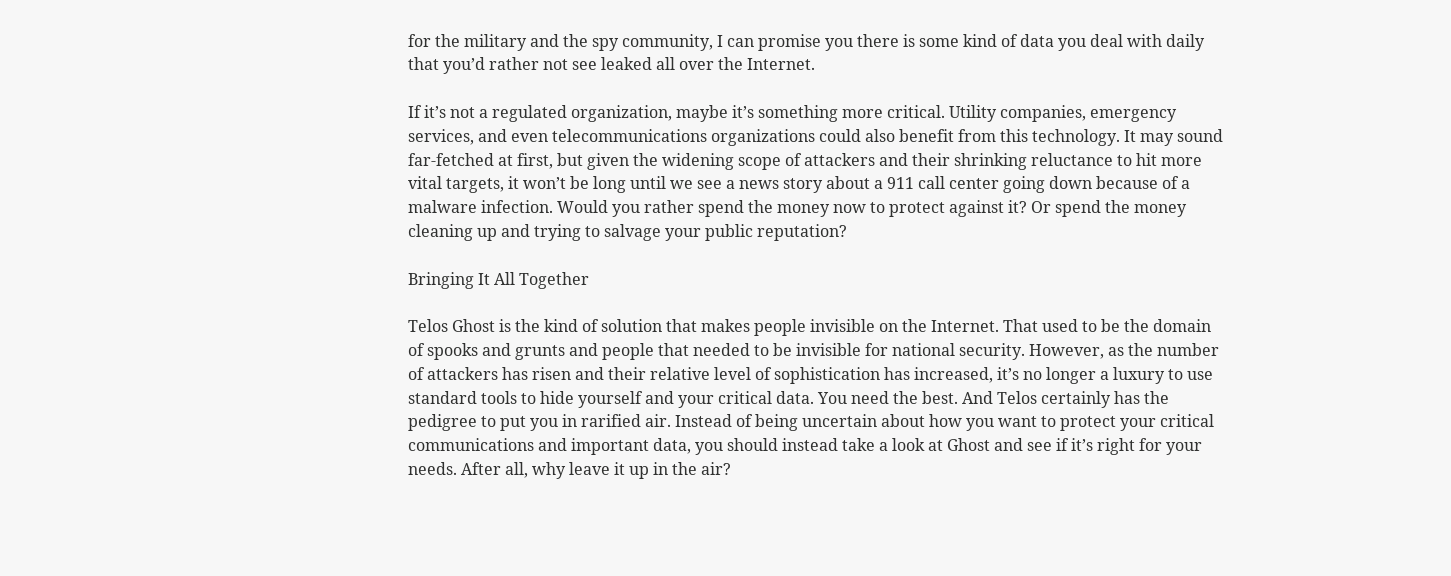for the military and the spy community, I can promise you there is some kind of data you deal with daily that you’d rather not see leaked all over the Internet.

If it’s not a regulated organization, maybe it’s something more critical. Utility companies, emergency services, and even telecommunications organizations could also benefit from this technology. It may sound far-fetched at first, but given the widening scope of attackers and their shrinking reluctance to hit more vital targets, it won’t be long until we see a news story about a 911 call center going down because of a malware infection. Would you rather spend the money now to protect against it? Or spend the money cleaning up and trying to salvage your public reputation?

Bringing It All Together

Telos Ghost is the kind of solution that makes people invisible on the Internet. That used to be the domain of spooks and grunts and people that needed to be invisible for national security. However, as the number of attackers has risen and their relative level of sophistication has increased, it’s no longer a luxury to use standard tools to hide yourself and your critical data. You need the best. And Telos certainly has the pedigree to put you in rarified air. Instead of being uncertain about how you want to protect your critical communications and important data, you should instead take a look at Ghost and see if it’s right for your needs. After all, why leave it up in the air?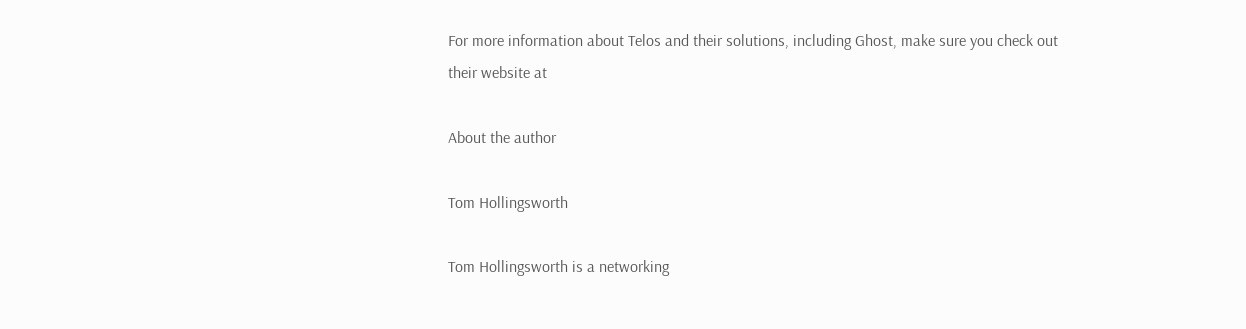For more information about Telos and their solutions, including Ghost, make sure you check out their website at

About the author

Tom Hollingsworth

Tom Hollingsworth is a networking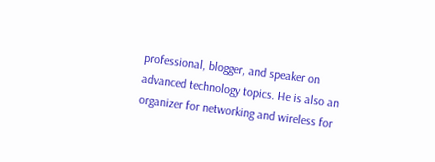professional, blogger, and speaker on advanced technology topics. He is also an organizer for networking and wireless for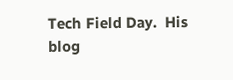Tech Field Day.  His blog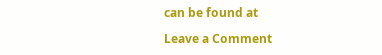can be found at

Leave a Comment